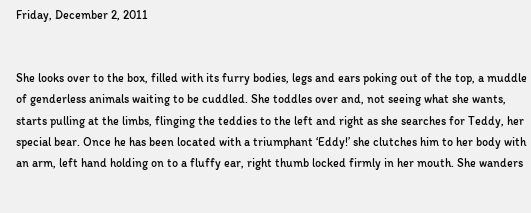Friday, December 2, 2011


She looks over to the box, filled with its furry bodies, legs and ears poking out of the top, a muddle of genderless animals waiting to be cuddled. She toddles over and, not seeing what she wants, starts pulling at the limbs, flinging the teddies to the left and right as she searches for Teddy, her special bear. Once he has been located with a triumphant ‘Eddy!’ she clutches him to her body with an arm, left hand holding on to a fluffy ear, right thumb locked firmly in her mouth. She wanders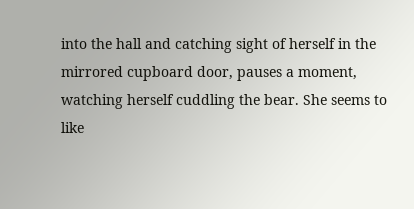into the hall and catching sight of herself in the mirrored cupboard door, pauses a moment, watching herself cuddling the bear. She seems to like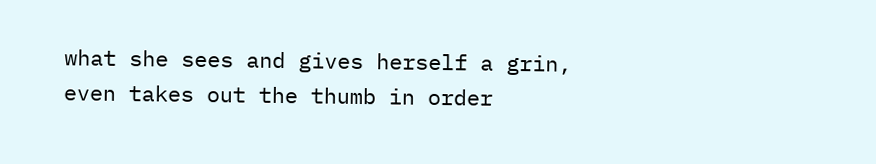what she sees and gives herself a grin, even takes out the thumb in order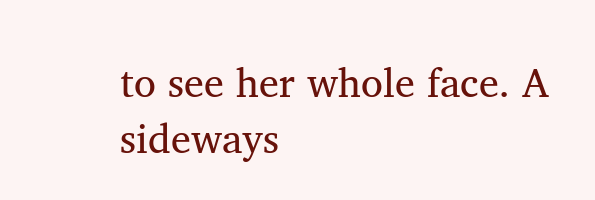to see her whole face. A sideways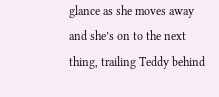glance as she moves away and she’s on to the next thing, trailing Teddy behind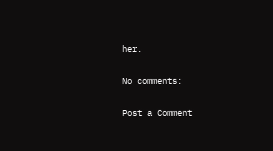her.

No comments:

Post a Comment